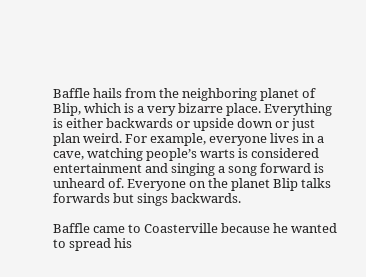Baffle hails from the neighboring planet of Blip, which is a very bizarre place. Everything is either backwards or upside down or just plan weird. For example, everyone lives in a cave, watching people’s warts is considered entertainment and singing a song forward is unheard of. Everyone on the planet Blip talks forwards but sings backwards.

Baffle came to Coasterville because he wanted to spread his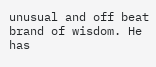unusual and off beat brand of wisdom. He has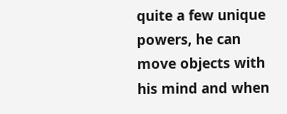quite a few unique powers, he can move objects with his mind and when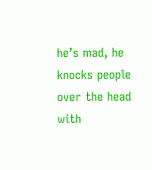he’s mad, he knocks people over the head with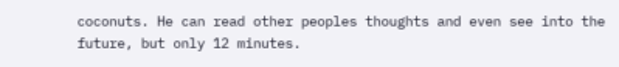coconuts. He can read other peoples thoughts and even see into the future, but only 12 minutes.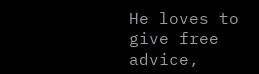He loves to give free advice,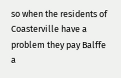so when the residents of Coasterville have a problem they pay Balffe a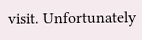visit. Unfortunately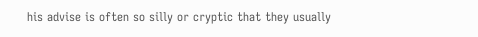his advise is often so silly or cryptic that they usually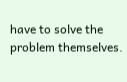have to solve the problem themselves.